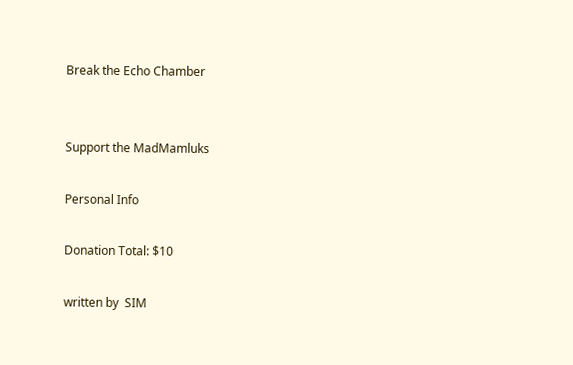Break the Echo Chamber


Support the MadMamluks

Personal Info

Donation Total: $10

written by  SIM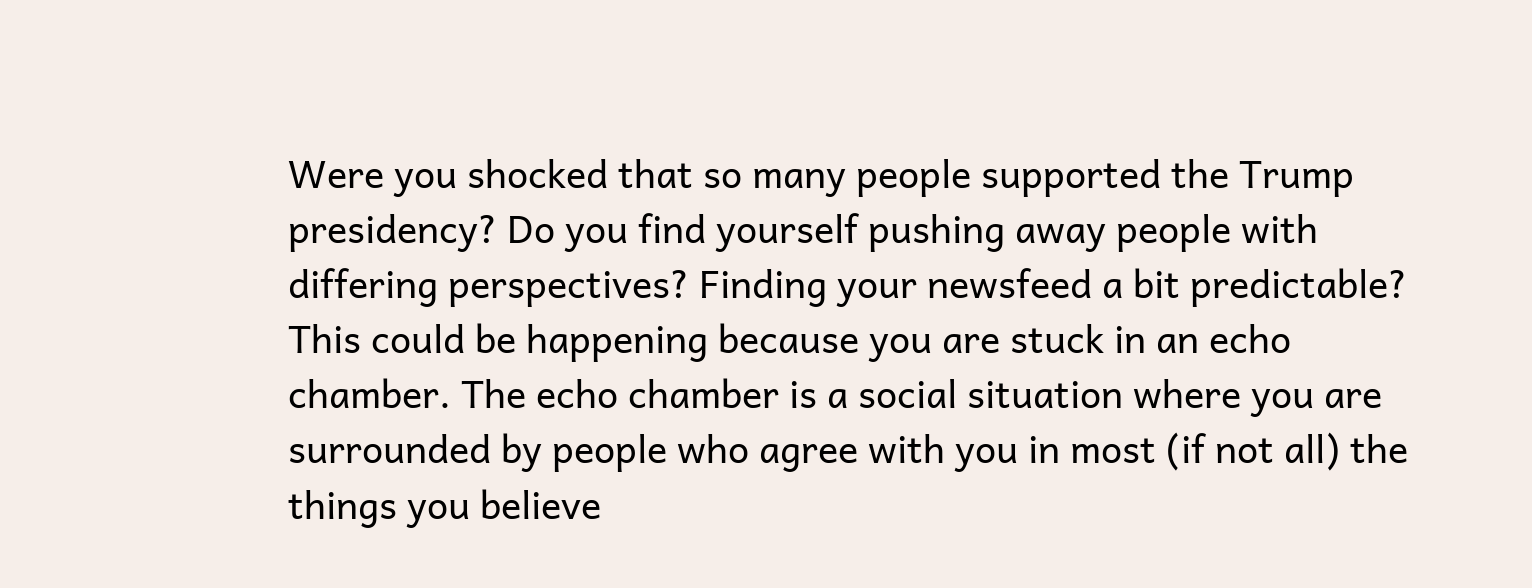Were you shocked that so many people supported the Trump presidency? Do you find yourself pushing away people with differing perspectives? Finding your newsfeed a bit predictable? This could be happening because you are stuck in an echo chamber. The echo chamber is a social situation where you are surrounded by people who agree with you in most (if not all) the things you believe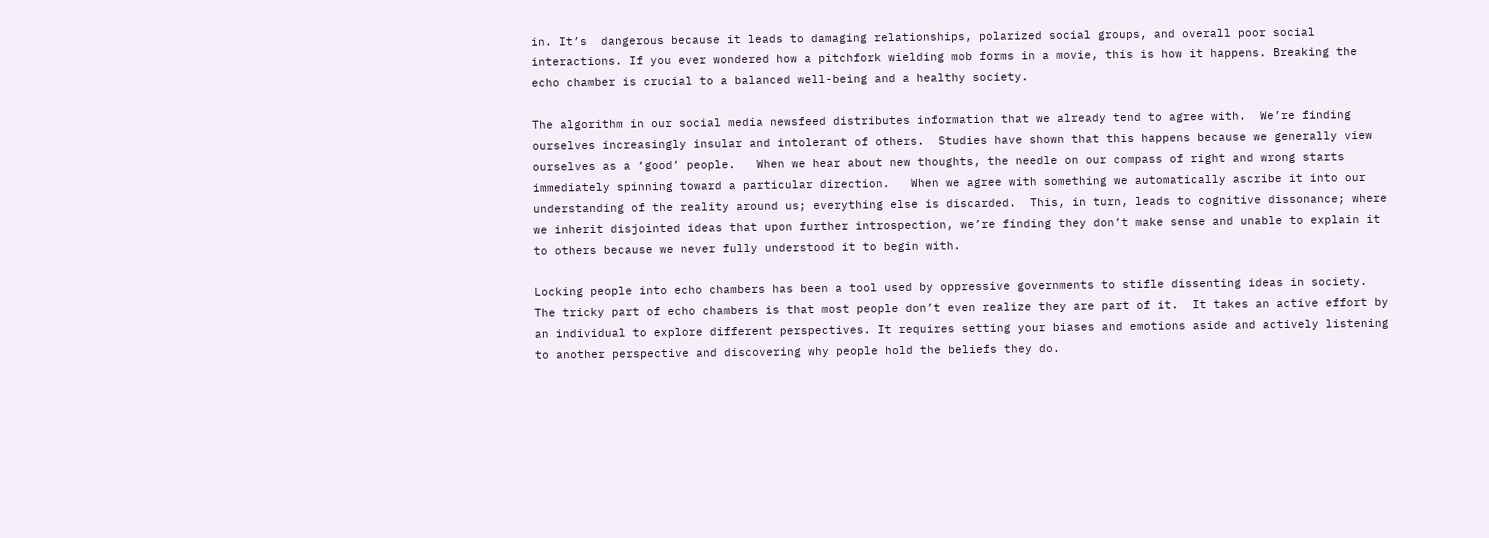in. It’s  dangerous because it leads to damaging relationships, polarized social groups, and overall poor social interactions. If you ever wondered how a pitchfork wielding mob forms in a movie, this is how it happens. Breaking the echo chamber is crucial to a balanced well-being and a healthy society.

The algorithm in our social media newsfeed distributes information that we already tend to agree with.  We’re finding ourselves increasingly insular and intolerant of others.  Studies have shown that this happens because we generally view ourselves as a ‘good’ people.   When we hear about new thoughts, the needle on our compass of right and wrong starts immediately spinning toward a particular direction.   When we agree with something we automatically ascribe it into our understanding of the reality around us; everything else is discarded.  This, in turn, leads to cognitive dissonance; where we inherit disjointed ideas that upon further introspection, we’re finding they don’t make sense and unable to explain it to others because we never fully understood it to begin with.

Locking people into echo chambers has been a tool used by oppressive governments to stifle dissenting ideas in society. The tricky part of echo chambers is that most people don’t even realize they are part of it.  It takes an active effort by an individual to explore different perspectives. It requires setting your biases and emotions aside and actively listening to another perspective and discovering why people hold the beliefs they do.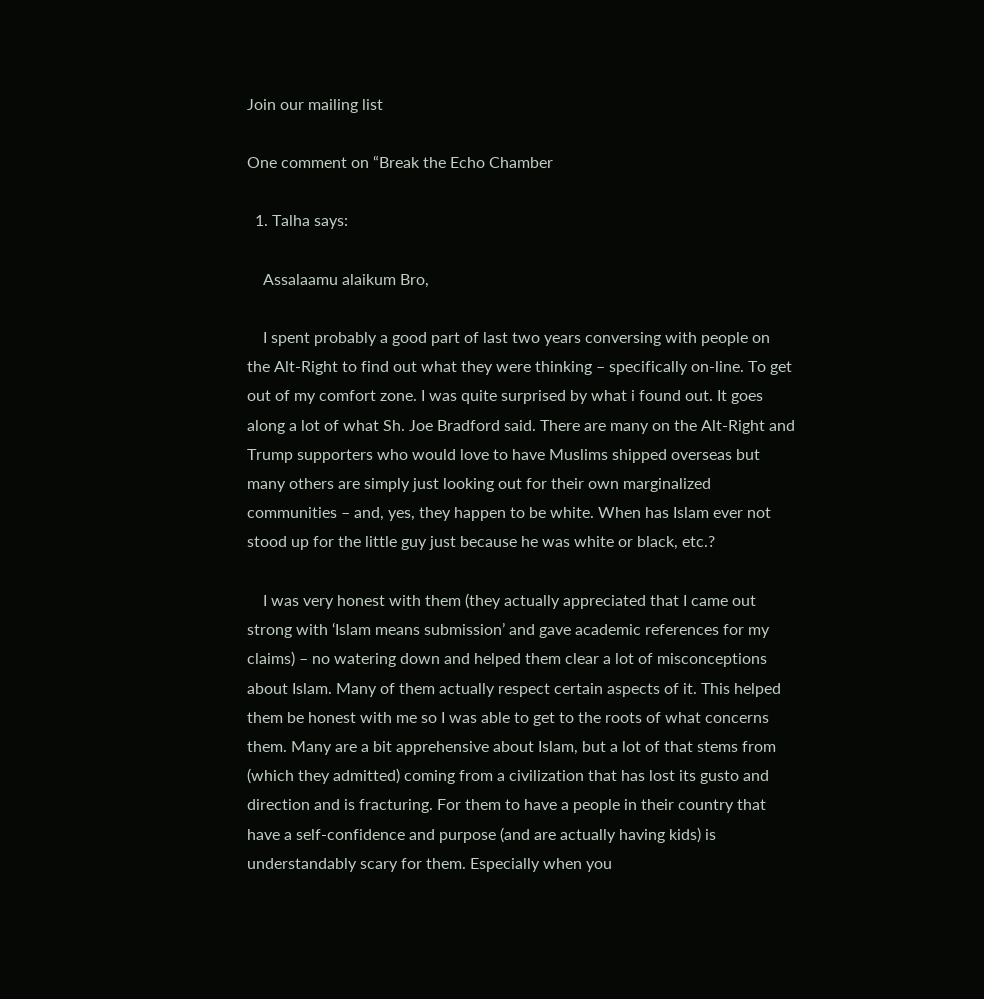Join our mailing list

One comment on “Break the Echo Chamber

  1. Talha says:

    Assalaamu alaikum Bro,

    I spent probably a good part of last two years conversing with people on the Alt-Right to find out what they were thinking – specifically on-line. To get out of my comfort zone. I was quite surprised by what i found out. It goes along a lot of what Sh. Joe Bradford said. There are many on the Alt-Right and Trump supporters who would love to have Muslims shipped overseas but many others are simply just looking out for their own marginalized communities – and, yes, they happen to be white. When has Islam ever not stood up for the little guy just because he was white or black, etc.?

    I was very honest with them (they actually appreciated that I came out strong with ‘Islam means submission’ and gave academic references for my claims) – no watering down and helped them clear a lot of misconceptions about Islam. Many of them actually respect certain aspects of it. This helped them be honest with me so I was able to get to the roots of what concerns them. Many are a bit apprehensive about Islam, but a lot of that stems from (which they admitted) coming from a civilization that has lost its gusto and direction and is fracturing. For them to have a people in their country that have a self-confidence and purpose (and are actually having kids) is understandably scary for them. Especially when you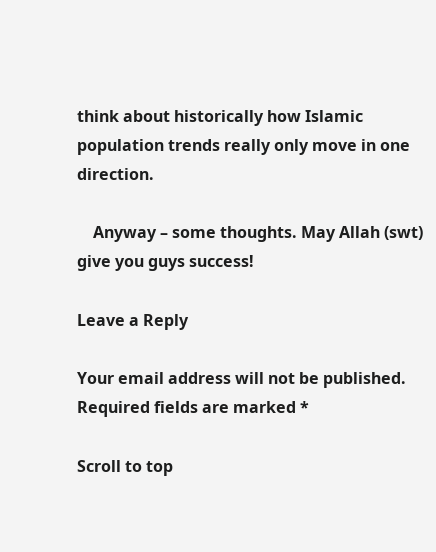think about historically how Islamic population trends really only move in one direction.

    Anyway – some thoughts. May Allah (swt) give you guys success!

Leave a Reply

Your email address will not be published. Required fields are marked *

Scroll to top